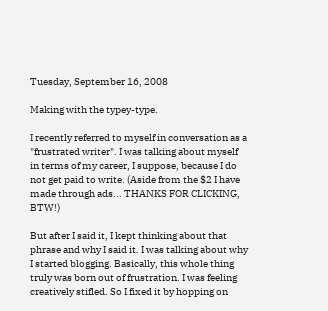Tuesday, September 16, 2008

Making with the typey-type.

I recently referred to myself in conversation as a "frustrated writer". I was talking about myself in terms of my career, I suppose, because I do not get paid to write. (Aside from the $2 I have made through ads... THANKS FOR CLICKING, BTW!)

But after I said it, I kept thinking about that phrase and why I said it. I was talking about why I started blogging. Basically, this whole thing truly was born out of frustration. I was feeling creatively stifled. So I fixed it by hopping on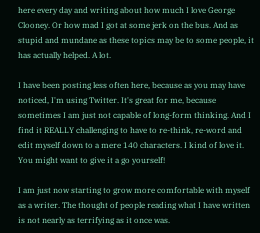here every day and writing about how much I love George Clooney. Or how mad I got at some jerk on the bus. And as stupid and mundane as these topics may be to some people, it has actually helped. A lot.

I have been posting less often here, because as you may have noticed, I'm using Twitter. It's great for me, because sometimes I am just not capable of long-form thinking. And I find it REALLY challenging to have to re-think, re-word and edit myself down to a mere 140 characters. I kind of love it. You might want to give it a go yourself!

I am just now starting to grow more comfortable with myself as a writer. The thought of people reading what I have written is not nearly as terrifying as it once was.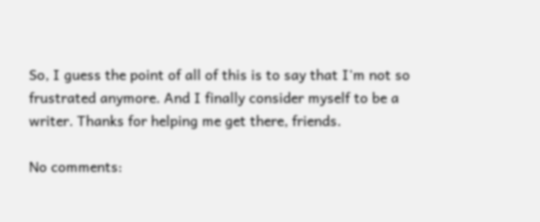So, I guess the point of all of this is to say that I'm not so frustrated anymore. And I finally consider myself to be a writer. Thanks for helping me get there, friends.

No comments: